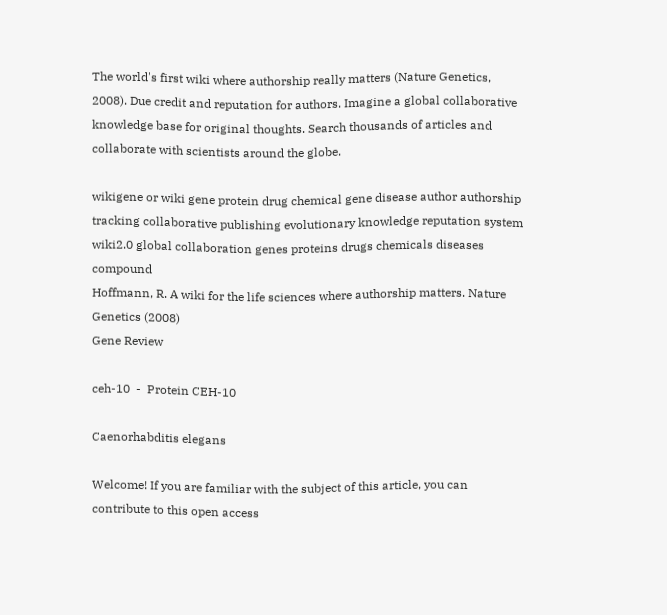The world's first wiki where authorship really matters (Nature Genetics, 2008). Due credit and reputation for authors. Imagine a global collaborative knowledge base for original thoughts. Search thousands of articles and collaborate with scientists around the globe.

wikigene or wiki gene protein drug chemical gene disease author authorship tracking collaborative publishing evolutionary knowledge reputation system wiki2.0 global collaboration genes proteins drugs chemicals diseases compound
Hoffmann, R. A wiki for the life sciences where authorship matters. Nature Genetics (2008)
Gene Review

ceh-10  -  Protein CEH-10

Caenorhabditis elegans

Welcome! If you are familiar with the subject of this article, you can contribute to this open access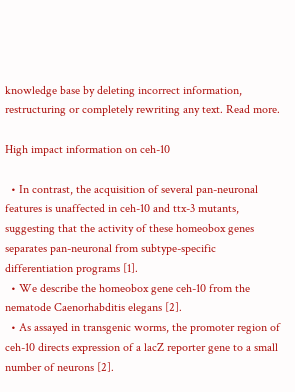knowledge base by deleting incorrect information, restructuring or completely rewriting any text. Read more.

High impact information on ceh-10

  • In contrast, the acquisition of several pan-neuronal features is unaffected in ceh-10 and ttx-3 mutants, suggesting that the activity of these homeobox genes separates pan-neuronal from subtype-specific differentiation programs [1].
  • We describe the homeobox gene ceh-10 from the nematode Caenorhabditis elegans [2].
  • As assayed in transgenic worms, the promoter region of ceh-10 directs expression of a lacZ reporter gene to a small number of neurons [2].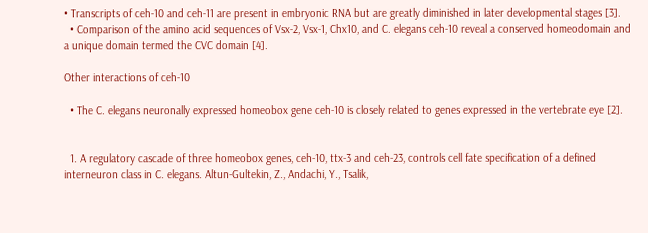• Transcripts of ceh-10 and ceh-11 are present in embryonic RNA but are greatly diminished in later developmental stages [3].
  • Comparison of the amino acid sequences of Vsx-2, Vsx-1, Chx10, and C. elegans ceh-10 reveal a conserved homeodomain and a unique domain termed the CVC domain [4].

Other interactions of ceh-10

  • The C. elegans neuronally expressed homeobox gene ceh-10 is closely related to genes expressed in the vertebrate eye [2].


  1. A regulatory cascade of three homeobox genes, ceh-10, ttx-3 and ceh-23, controls cell fate specification of a defined interneuron class in C. elegans. Altun-Gultekin, Z., Andachi, Y., Tsalik,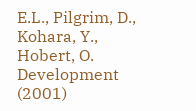E.L., Pilgrim, D., Kohara, Y., Hobert, O. Development (2001)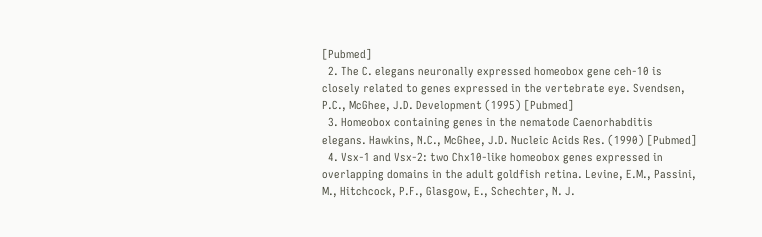[Pubmed]
  2. The C. elegans neuronally expressed homeobox gene ceh-10 is closely related to genes expressed in the vertebrate eye. Svendsen, P.C., McGhee, J.D. Development (1995) [Pubmed]
  3. Homeobox containing genes in the nematode Caenorhabditis elegans. Hawkins, N.C., McGhee, J.D. Nucleic Acids Res. (1990) [Pubmed]
  4. Vsx-1 and Vsx-2: two Chx10-like homeobox genes expressed in overlapping domains in the adult goldfish retina. Levine, E.M., Passini, M., Hitchcock, P.F., Glasgow, E., Schechter, N. J.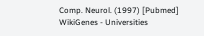Comp. Neurol. (1997) [Pubmed]
WikiGenes - Universities